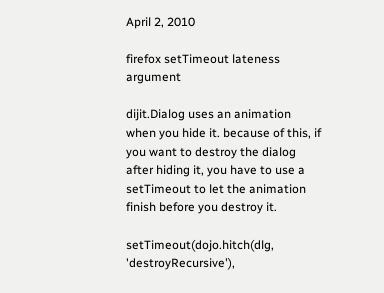April 2, 2010

firefox setTimeout lateness argument

dijit.Dialog uses an animation when you hide it. because of this, if you want to destroy the dialog after hiding it, you have to use a setTimeout to let the animation finish before you destroy it.

setTimeout(dojo.hitch(dlg, 'destroyRecursive'),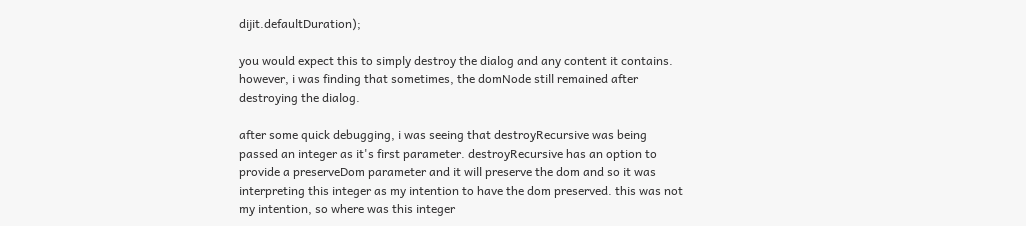dijit.defaultDuration);

you would expect this to simply destroy the dialog and any content it contains. however, i was finding that sometimes, the domNode still remained after destroying the dialog.

after some quick debugging, i was seeing that destroyRecursive was being passed an integer as it's first parameter. destroyRecursive has an option to provide a preserveDom parameter and it will preserve the dom and so it was interpreting this integer as my intention to have the dom preserved. this was not my intention, so where was this integer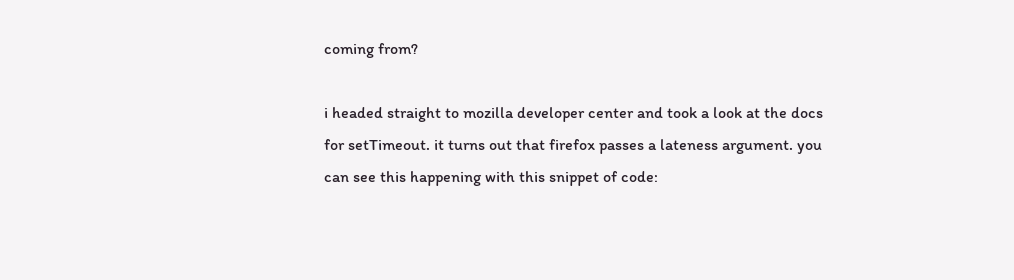coming from?

i headed straight to mozilla developer center and took a look at the docs for setTimeout. it turns out that firefox passes a lateness argument. you can see this happening with this snippet of code: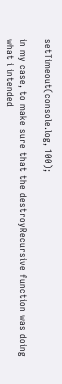setTimeout(console.log, 100);

in my case, to make sure that the destroyRecursive function was doing what i intended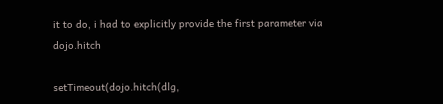it to do, i had to explicitly provide the first parameter via dojo.hitch

setTimeout(dojo.hitch(dlg,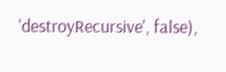'destroyRecursive', false),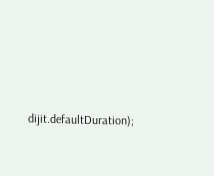dijit.defaultDuration);